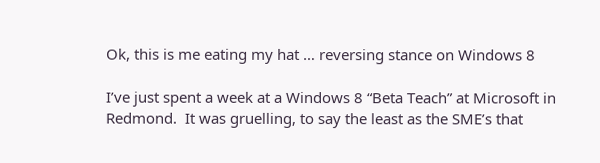Ok, this is me eating my hat … reversing stance on Windows 8

I’ve just spent a week at a Windows 8 “Beta Teach” at Microsoft in Redmond.  It was gruelling, to say the least as the SME’s that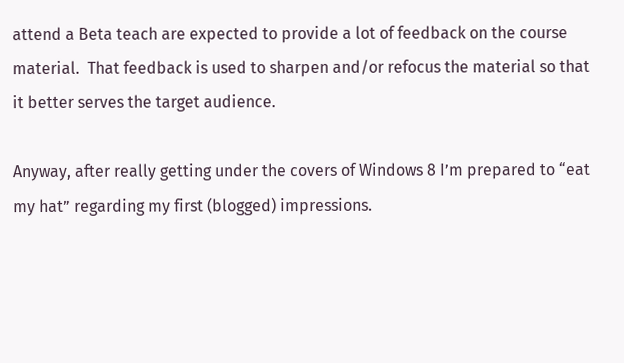attend a Beta teach are expected to provide a lot of feedback on the course material.  That feedback is used to sharpen and/or refocus the material so that it better serves the target audience.

Anyway, after really getting under the covers of Windows 8 I’m prepared to “eat my hat” regarding my first (blogged) impressions.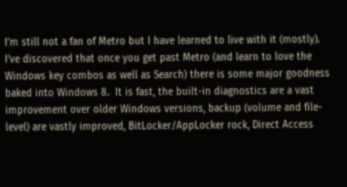I’m still not a fan of Metro but I have learned to live with it (mostly).  I’ve discovered that once you get past Metro (and learn to love the Windows key combos as well as Search) there is some major goodness baked into Windows 8.  It is fast, the built-in diagnostics are a vast improvement over older Windows versions, backup (volume and file-level) are vastly improved, BitLocker/AppLocker rock, Direct Access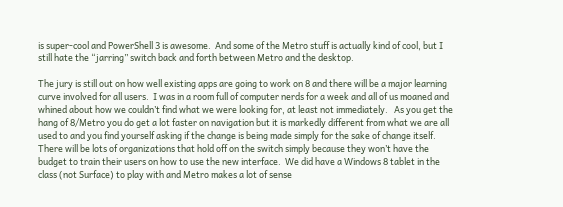is super-cool and PowerShell 3 is awesome.  And some of the Metro stuff is actually kind of cool, but I still hate the “jarring” switch back and forth between Metro and the desktop.

The jury is still out on how well existing apps are going to work on 8 and there will be a major learning curve involved for all users.  I was in a room full of computer nerds for a week and all of us moaned and whined about how we couldn’t find what we were looking for, at least not immediately.   As you get the hang of 8/Metro you do get a lot faster on navigation but it is markedly different from what we are all used to and you find yourself asking if the change is being made simply for the sake of change itself.  There will be lots of organizations that hold off on the switch simply because they won’t have the budget to train their users on how to use the new interface.  We did have a Windows 8 tablet in the class (not Surface) to play with and Metro makes a lot of sense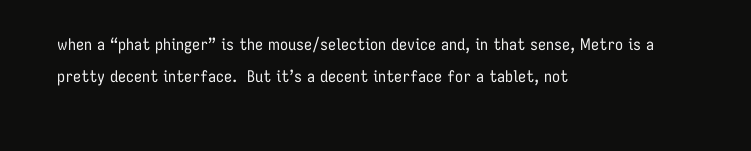when a “phat phinger” is the mouse/selection device and, in that sense, Metro is a pretty decent interface.  But it’s a decent interface for a tablet, not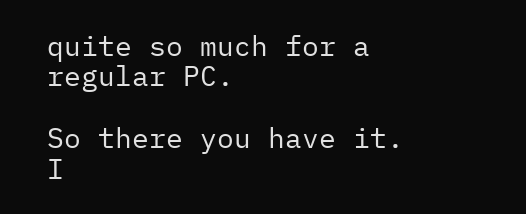quite so much for a regular PC.

So there you have it.  I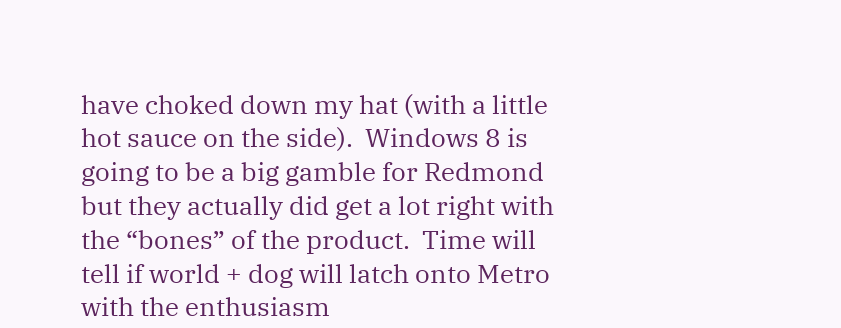have choked down my hat (with a little hot sauce on the side).  Windows 8 is going to be a big gamble for Redmond but they actually did get a lot right with the “bones” of the product.  Time will tell if world + dog will latch onto Metro with the enthusiasm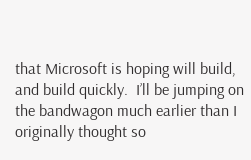that Microsoft is hoping will build, and build quickly.  I’ll be jumping on the bandwagon much earlier than I originally thought so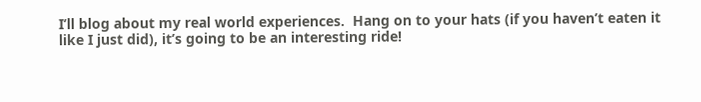I’ll blog about my real world experiences.  Hang on to your hats (if you haven’t eaten it like I just did), it’s going to be an interesting ride!